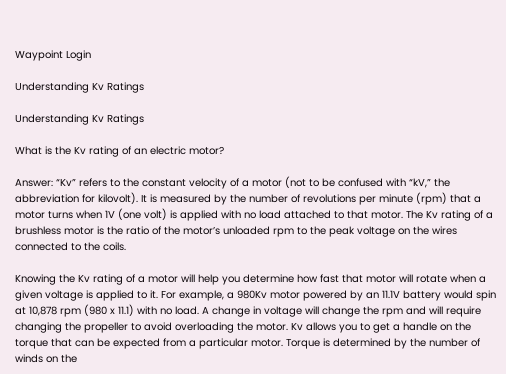Waypoint Login

Understanding Kv Ratings

Understanding Kv Ratings

What is the Kv rating of an electric motor?

Answer: “Kv” refers to the constant velocity of a motor (not to be confused with “kV,” the abbreviation for kilovolt). It is measured by the number of revolutions per minute (rpm) that a motor turns when 1V (one volt) is applied with no load attached to that motor. The Kv rating of a brushless motor is the ratio of the motor’s unloaded rpm to the peak voltage on the wires connected to the coils.

Knowing the Kv rating of a motor will help you determine how fast that motor will rotate when a given voltage is applied to it. For example, a 980Kv motor powered by an 11.1V battery would spin at 10,878 rpm (980 x 11.1) with no load. A change in voltage will change the rpm and will require changing the propeller to avoid overloading the motor. Kv allows you to get a handle on the torque that can be expected from a particular motor. Torque is determined by the number of winds on the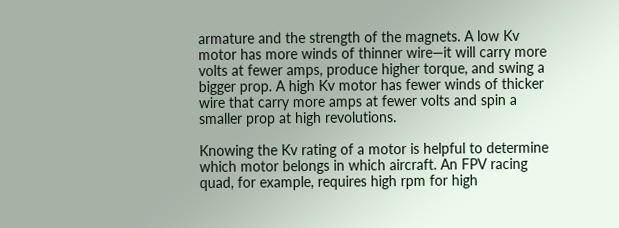armature and the strength of the magnets. A low Kv motor has more winds of thinner wire—it will carry more volts at fewer amps, produce higher torque, and swing a bigger prop. A high Kv motor has fewer winds of thicker wire that carry more amps at fewer volts and spin a smaller prop at high revolutions.

Knowing the Kv rating of a motor is helpful to determine which motor belongs in which aircraft. An FPV racing quad, for example, requires high rpm for high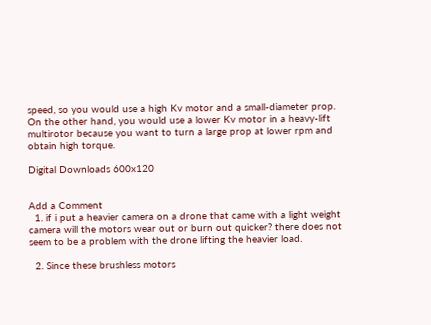speed, so you would use a high Kv motor and a small-diameter prop. On the other hand, you would use a lower Kv motor in a heavy-lift multirotor because you want to turn a large prop at lower rpm and obtain high torque.

Digital Downloads 600x120


Add a Comment
  1. if i put a heavier camera on a drone that came with a light weight camera will the motors wear out or burn out quicker? there does not seem to be a problem with the drone lifting the heavier load.

  2. Since these brushless motors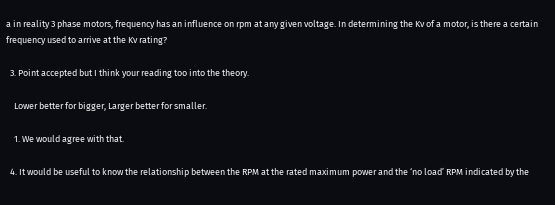a in reality 3 phase motors, frequency has an influence on rpm at any given voltage. In determining the Kv of a motor, is there a certain frequency used to arrive at the Kv rating?

  3. Point accepted but I think your reading too into the theory.

    Lower better for bigger, Larger better for smaller.

    1. We would agree with that.

  4. It would be useful to know the relationship between the RPM at the rated maximum power and the ‘no load’ RPM indicated by the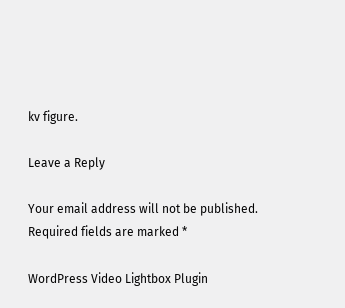kv figure.

Leave a Reply

Your email address will not be published. Required fields are marked *

WordPress Video Lightbox Plugin